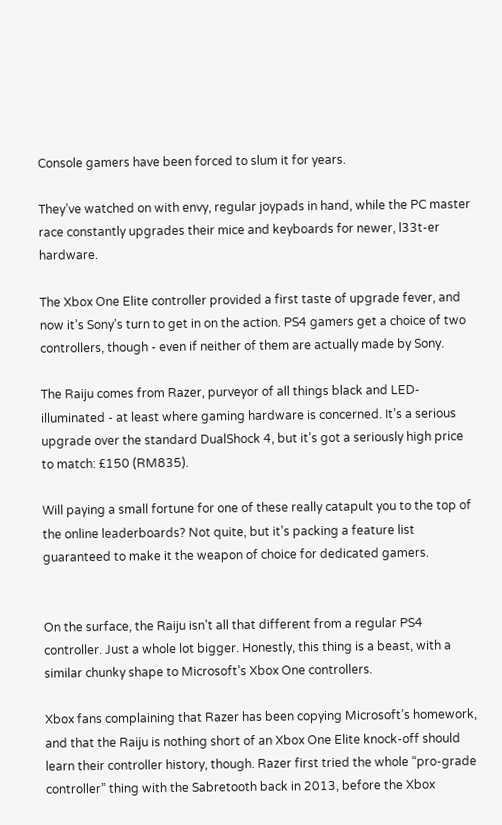Console gamers have been forced to slum it for years.

They’ve watched on with envy, regular joypads in hand, while the PC master race constantly upgrades their mice and keyboards for newer, l33t-er hardware.

The Xbox One Elite controller provided a first taste of upgrade fever, and now it’s Sony’s turn to get in on the action. PS4 gamers get a choice of two controllers, though - even if neither of them are actually made by Sony.

The Raiju comes from Razer, purveyor of all things black and LED-illuminated - at least where gaming hardware is concerned. It’s a serious upgrade over the standard DualShock 4, but it’s got a seriously high price to match: £150 (RM835).

Will paying a small fortune for one of these really catapult you to the top of the online leaderboards? Not quite, but it’s packing a feature list guaranteed to make it the weapon of choice for dedicated gamers.


On the surface, the Raiju isn’t all that different from a regular PS4 controller. Just a whole lot bigger. Honestly, this thing is a beast, with a similar chunky shape to Microsoft’s Xbox One controllers.

Xbox fans complaining that Razer has been copying Microsoft’s homework, and that the Raiju is nothing short of an Xbox One Elite knock-off should learn their controller history, though. Razer first tried the whole “pro-grade controller” thing with the Sabretooth back in 2013, before the Xbox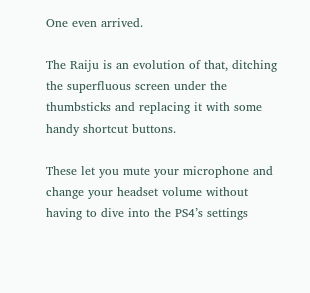One even arrived.

The Raiju is an evolution of that, ditching the superfluous screen under the thumbsticks and replacing it with some handy shortcut buttons.

These let you mute your microphone and change your headset volume without having to dive into the PS4’s settings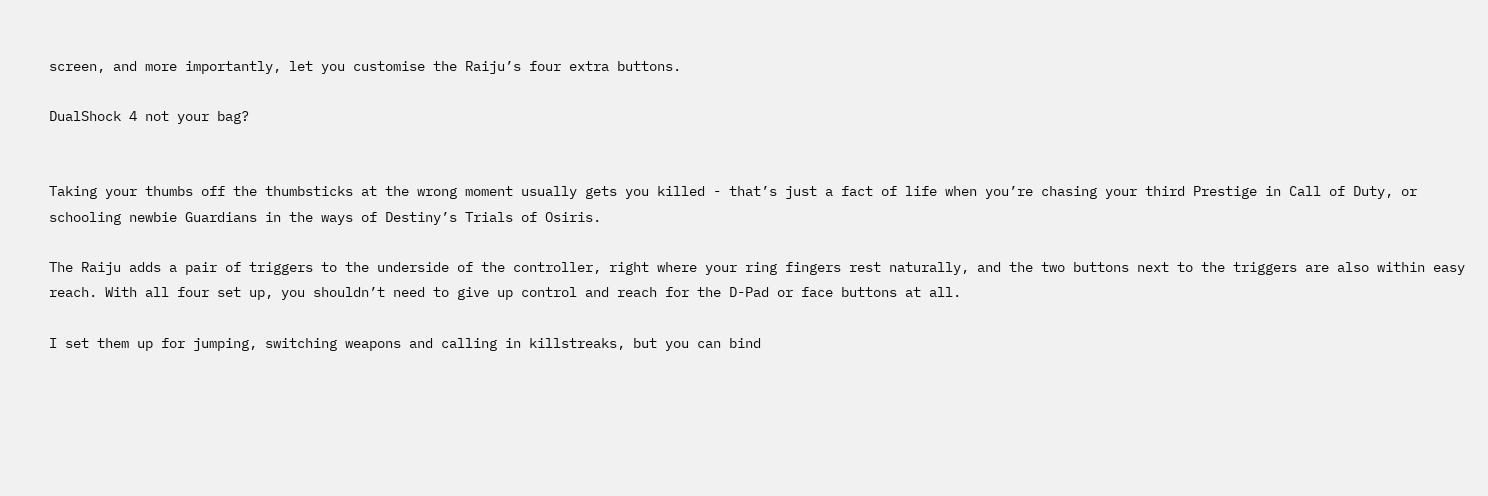screen, and more importantly, let you customise the Raiju’s four extra buttons.

DualShock 4 not your bag?


Taking your thumbs off the thumbsticks at the wrong moment usually gets you killed - that’s just a fact of life when you’re chasing your third Prestige in Call of Duty, or schooling newbie Guardians in the ways of Destiny’s Trials of Osiris.

The Raiju adds a pair of triggers to the underside of the controller, right where your ring fingers rest naturally, and the two buttons next to the triggers are also within easy reach. With all four set up, you shouldn’t need to give up control and reach for the D-Pad or face buttons at all.

I set them up for jumping, switching weapons and calling in killstreaks, but you can bind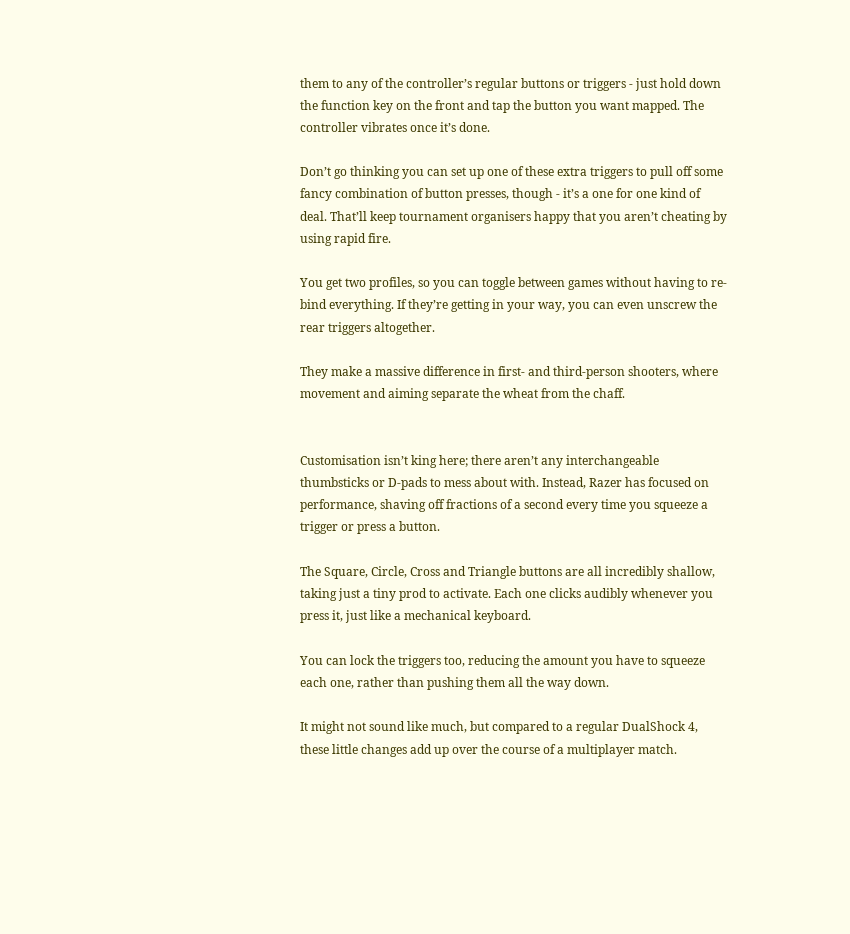them to any of the controller’s regular buttons or triggers - just hold down the function key on the front and tap the button you want mapped. The controller vibrates once it’s done.

Don’t go thinking you can set up one of these extra triggers to pull off some fancy combination of button presses, though - it’s a one for one kind of deal. That’ll keep tournament organisers happy that you aren’t cheating by using rapid fire.

You get two profiles, so you can toggle between games without having to re-bind everything. If they’re getting in your way, you can even unscrew the rear triggers altogether.

They make a massive difference in first- and third-person shooters, where movement and aiming separate the wheat from the chaff.


Customisation isn’t king here; there aren’t any interchangeable thumbsticks or D-pads to mess about with. Instead, Razer has focused on performance, shaving off fractions of a second every time you squeeze a trigger or press a button.

The Square, Circle, Cross and Triangle buttons are all incredibly shallow, taking just a tiny prod to activate. Each one clicks audibly whenever you press it, just like a mechanical keyboard.

You can lock the triggers too, reducing the amount you have to squeeze each one, rather than pushing them all the way down.

It might not sound like much, but compared to a regular DualShock 4, these little changes add up over the course of a multiplayer match.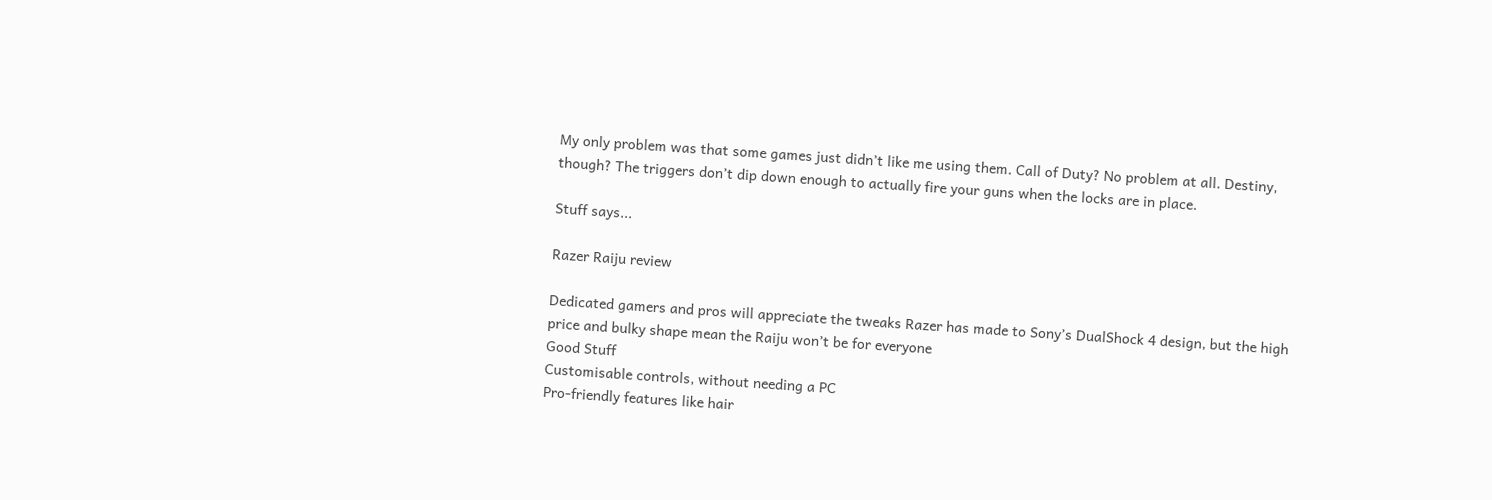My only problem was that some games just didn’t like me using them. Call of Duty? No problem at all. Destiny, though? The triggers don’t dip down enough to actually fire your guns when the locks are in place.

Stuff says...

Razer Raiju review

Dedicated gamers and pros will appreciate the tweaks Razer has made to Sony’s DualShock 4 design, but the high price and bulky shape mean the Raiju won’t be for everyone
Good Stuff
Customisable controls, without needing a PC
Pro-friendly features like hair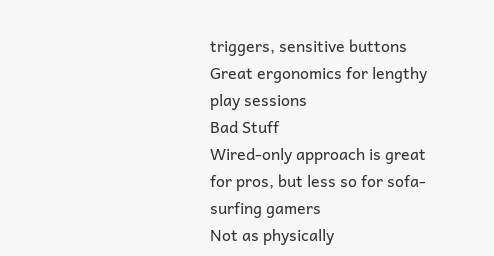triggers, sensitive buttons
Great ergonomics for lengthy play sessions
Bad Stuff
Wired-only approach is great for pros, but less so for sofa-surfing gamers
Not as physically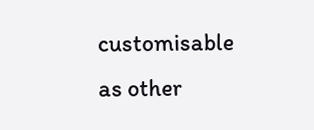customisable as other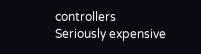controllers
Seriously expensive